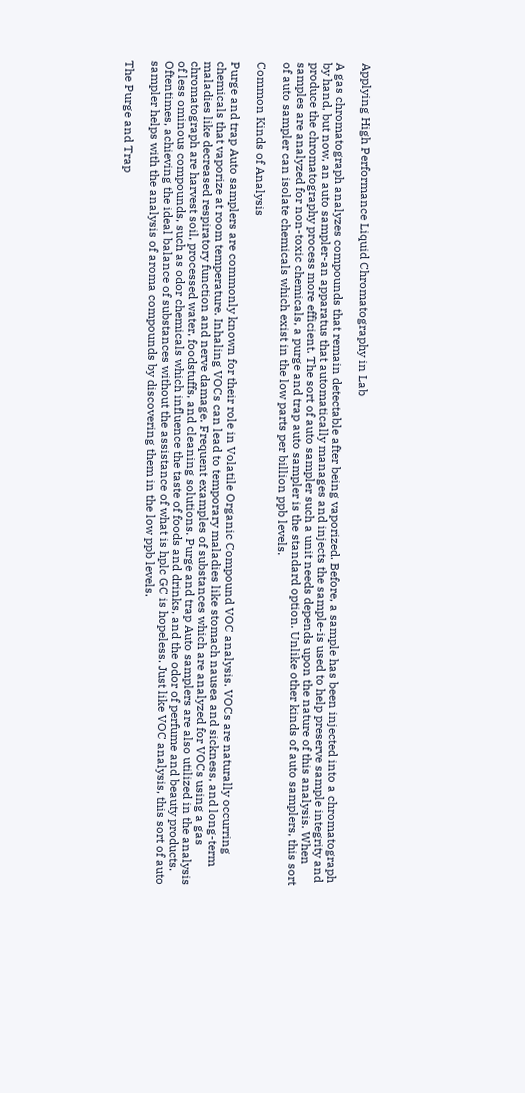Applying High Performance Liquid Chromatography in Lab

A gas chromatograph analyzes compounds that remain detectable after being vaporized. Before, a sample has been injected into a chromatograph by hand, but now, an auto sampler-an apparatus that automatically manages and injects the sample-is used to help preserve sample integrity and produce the chromatography process more efficient. The sort of auto sampler such a unit needs depends upon the nature of this analysis. When samples are analyzed for non-toxic chemicals, a purge and trap auto sampler is the standard option. Unlike other kinds of auto samplers, this sort of auto sampler can isolate chemicals which exist in the low parts per billion ppb levels.

Common Kinds of Analysis

Purge and trap Auto samplers are commonly known for their role in Volatile Organic Compound VOC analysis. VOCs are naturally occurring chemicals that vaporize at room temperature. Inhaling VOCs can lead to temporary maladies like stomach nausea and sickness, and long-term maladies like decreased respiratory function and nerve damage. Frequent examples of substances which are analyzed for VOCs using a gas chromatograph are harvest soil, processed water, foodstuffs, and cleaning solutions. Purge and trap Auto samplers are also utilized in the analysis of less ominous compounds, such as odor chemicals which influence the taste of foods and drinks, and the odor of perfume and beauty products. Oftentimes, achieving the ideal balance of substances without the assistance of what is hplc GC is hopeless. Just like VOC analysis, this sort of auto sampler helps with the analysis of aroma compounds by discovering them in the low ppb levels.

The Purge and Trap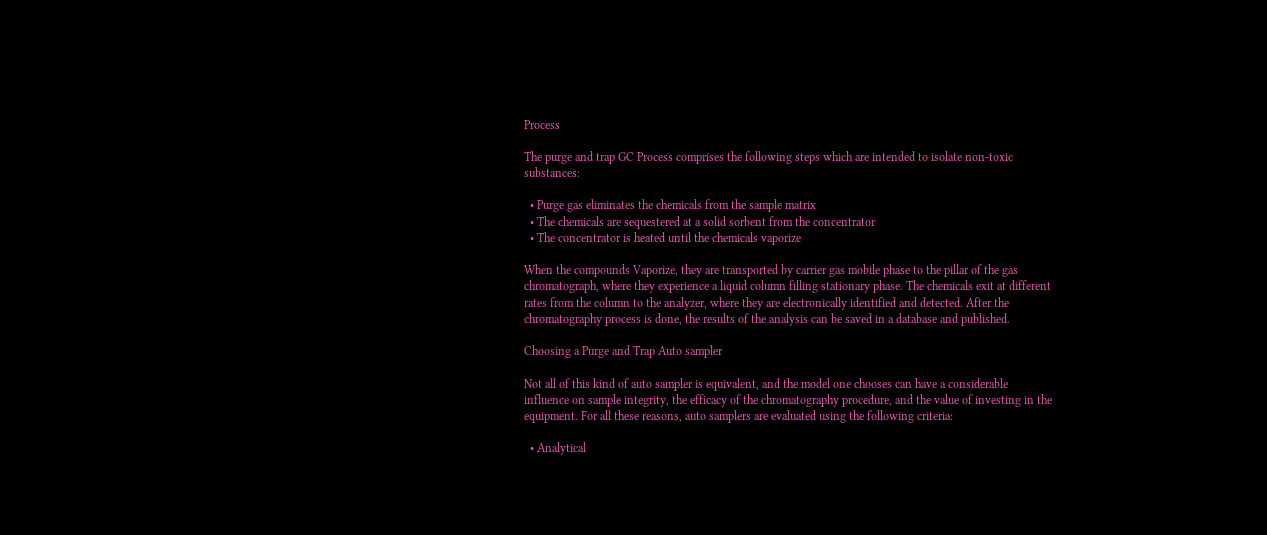Process

The purge and trap GC Process comprises the following steps which are intended to isolate non-toxic substances:

  • Purge gas eliminates the chemicals from the sample matrix
  • The chemicals are sequestered at a solid sorbent from the concentrator
  • The concentrator is heated until the chemicals vaporize

When the compounds Vaporize, they are transported by carrier gas mobile phase to the pillar of the gas chromatograph, where they experience a liquid column filling stationary phase. The chemicals exit at different rates from the column to the analyzer, where they are electronically identified and detected. After the chromatography process is done, the results of the analysis can be saved in a database and published.

Choosing a Purge and Trap Auto sampler

Not all of this kind of auto sampler is equivalent, and the model one chooses can have a considerable influence on sample integrity, the efficacy of the chromatography procedure, and the value of investing in the equipment. For all these reasons, auto samplers are evaluated using the following criteria:

  • Analytical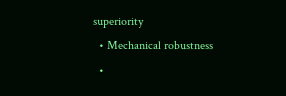superiority
  • Mechanical robustness
  •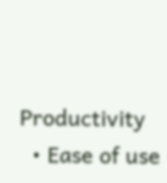Productivity
  • Ease of use